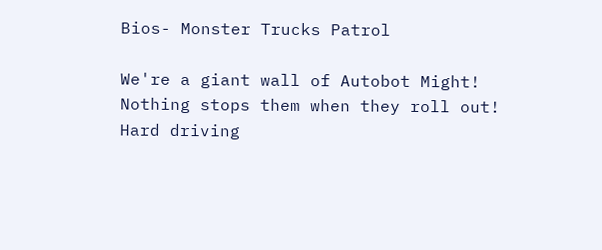Bios- Monster Trucks Patrol

We're a giant wall of Autobot Might!
Nothing stops them when they roll out! Hard driving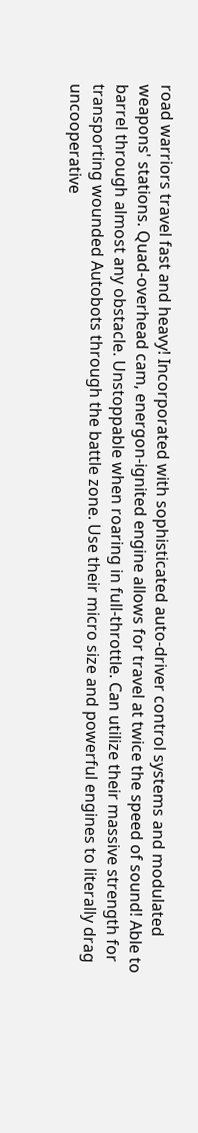road warriors travel fast and heavy! Incorporated with sophisticated auto-driver control systems and modulated weapons' stations. Quad-overhead cam, energon-ignited engine allows for travel at twice the speed of sound! Able to barrel through almost any obstacle. Unstoppable when roaring in full-throttle. Can utilize their massive strength for transporting wounded Autobots through the battle zone. Use their micro size and powerful engines to literally drag uncooperative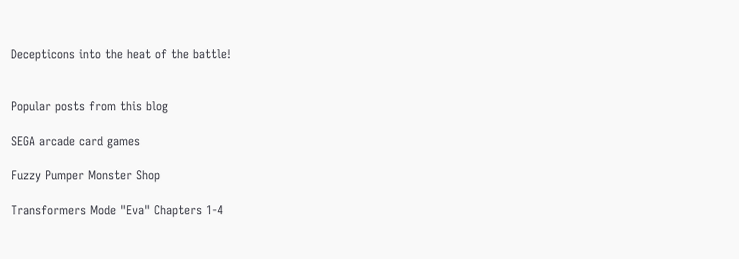Decepticons into the heat of the battle!


Popular posts from this blog

SEGA arcade card games

Fuzzy Pumper Monster Shop

Transformers Mode "Eva" Chapters 1-4